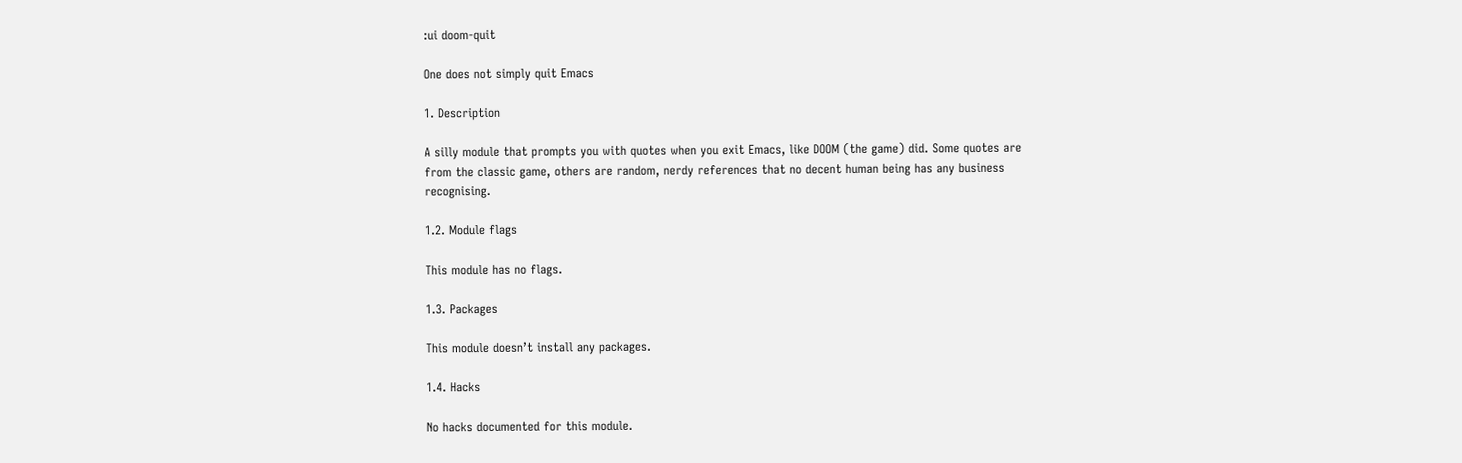:ui doom-quit

One does not simply quit Emacs

1. Description

A silly module that prompts you with quotes when you exit Emacs, like DOOM (the game) did. Some quotes are from the classic game, others are random, nerdy references that no decent human being has any business recognising.

1.2. Module flags

This module has no flags.

1.3. Packages

This module doesn’t install any packages.

1.4. Hacks

No hacks documented for this module.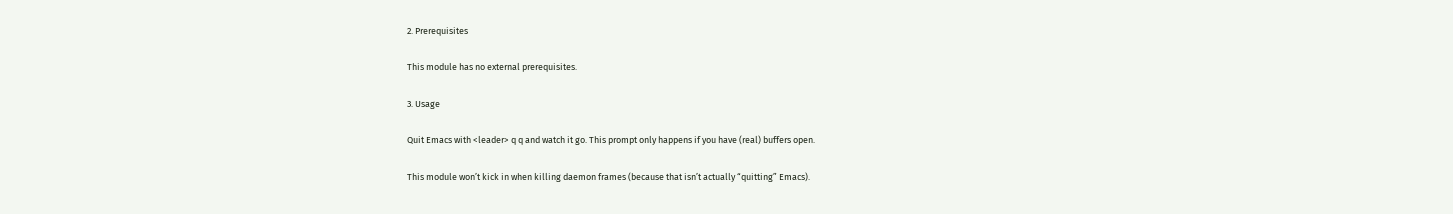2. Prerequisites

This module has no external prerequisites.

3. Usage

Quit Emacs with <leader> q q and watch it go. This prompt only happens if you have (real) buffers open.

This module won’t kick in when killing daemon frames (because that isn’t actually “quitting” Emacs).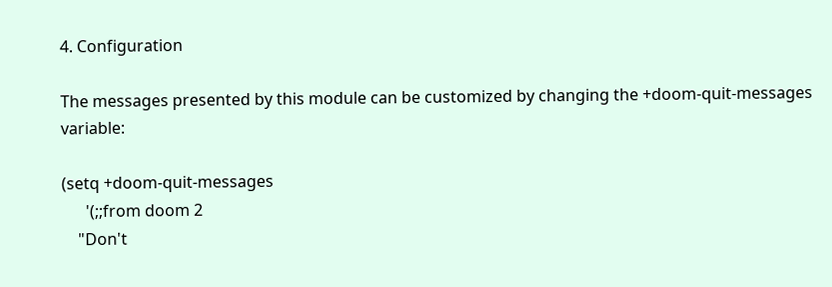4. Configuration

The messages presented by this module can be customized by changing the +doom-quit-messages variable:

(setq +doom-quit-messages
      '(;;from doom 2
    "Don't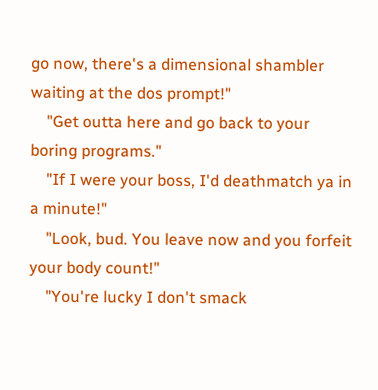go now, there's a dimensional shambler waiting at the dos prompt!"
    "Get outta here and go back to your boring programs."
    "If I were your boss, I'd deathmatch ya in a minute!"
    "Look, bud. You leave now and you forfeit your body count!"
    "You're lucky I don't smack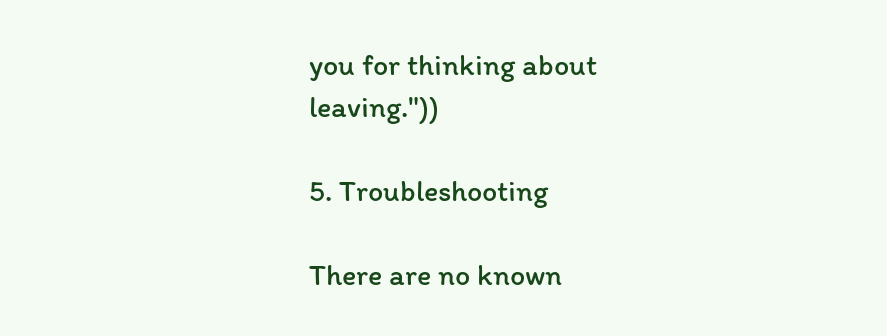you for thinking about leaving."))

5. Troubleshooting

There are no known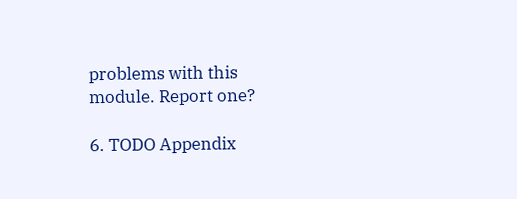problems with this module. Report one?

6. TODO Appendix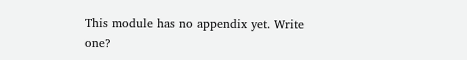This module has no appendix yet. Write one?